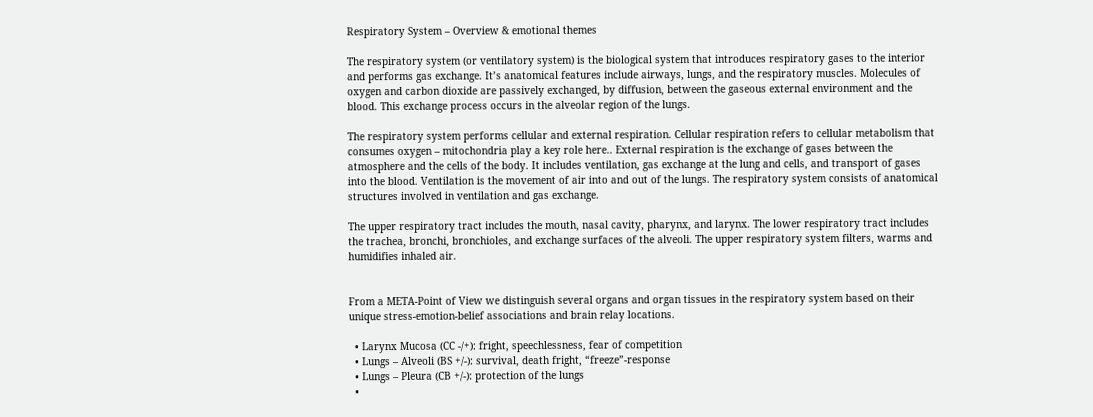Respiratory System – Overview & emotional themes

The respiratory system (or ventilatory system) is the biological system that introduces respiratory gases to the interior and performs gas exchange. It’s anatomical features include airways, lungs, and the respiratory muscles. Molecules of oxygen and carbon dioxide are passively exchanged, by diffusion, between the gaseous external environment and the blood. This exchange process occurs in the alveolar region of the lungs.

The respiratory system performs cellular and external respiration. Cellular respiration refers to cellular metabolism that consumes oxygen – mitochondria play a key role here.. External respiration is the exchange of gases between the atmosphere and the cells of the body. It includes ventilation, gas exchange at the lung and cells, and transport of gases into the blood. Ventilation is the movement of air into and out of the lungs. The respiratory system consists of anatomical structures involved in ventilation and gas exchange.

The upper respiratory tract includes the mouth, nasal cavity, pharynx, and larynx. The lower respiratory tract includes the trachea, bronchi, bronchioles, and exchange surfaces of the alveoli. The upper respiratory system filters, warms and humidifies inhaled air.


From a META-Point of View we distinguish several organs and organ tissues in the respiratory system based on their unique stress-emotion-belief associations and brain relay locations.

  • Larynx Mucosa (CC -/+): fright, speechlessness, fear of competition
  • Lungs – Alveoli (BS +/-): survival, death fright, “freeze”-response
  • Lungs – Pleura (CB +/-): protection of the lungs
  •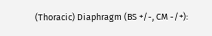(Thoracic) Diaphragm (BS +/-, CM -/+):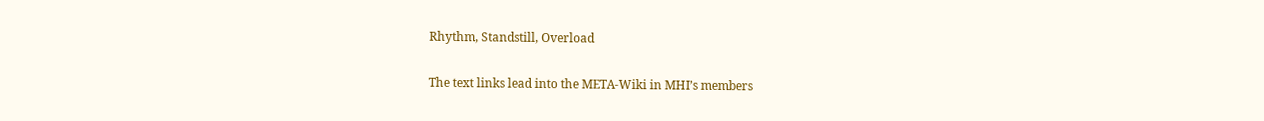Rhythm, Standstill, Overload

The text links lead into the META-Wiki in MHI’s members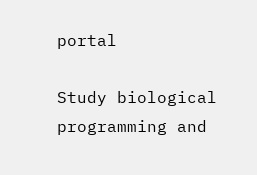portal

Study biological programming and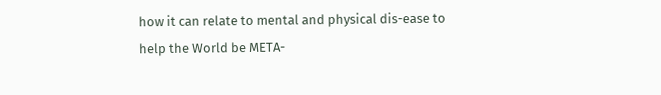how it can relate to mental and physical dis-ease to help the World be META-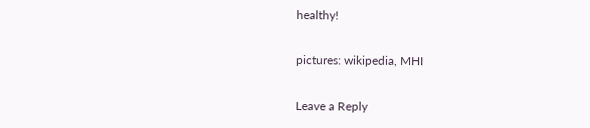healthy!

pictures: wikipedia, MHI

Leave a Reply